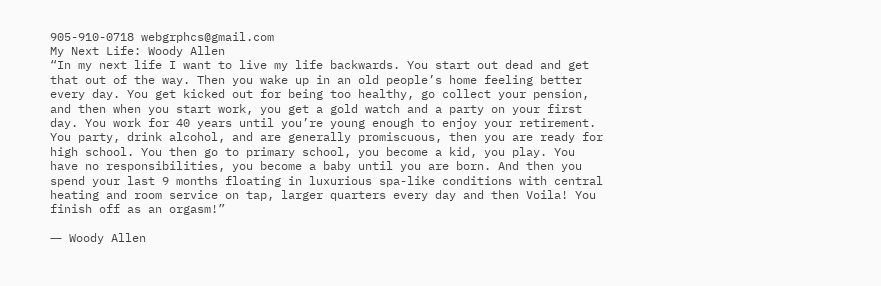905-910-0718 webgrphcs@gmail.com
My Next Life: Woody Allen
“In my next life I want to live my life backwards. You start out dead and get that out of the way. Then you wake up in an old people’s home feeling better every day. You get kicked out for being too healthy, go collect your pension, and then when you start work, you get a gold watch and a party on your first day. You work for 40 years until you’re young enough to enjoy your retirement. You party, drink alcohol, and are generally promiscuous, then you are ready for high school. You then go to primary school, you become a kid, you play. You have no responsibilities, you become a baby until you are born. And then you spend your last 9 months floating in luxurious spa-like conditions with central heating and room service on tap, larger quarters every day and then Voila! You finish off as an orgasm!”

― Woody Allen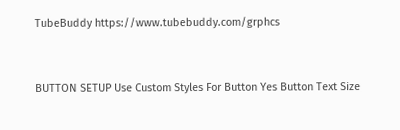TubeBuddy https://www.tubebuddy.com/grphcs


BUTTON SETUP Use Custom Styles For Button Yes Button Text Size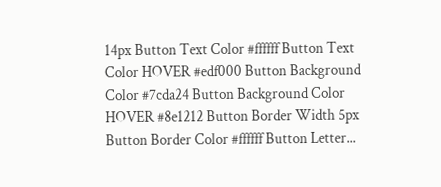14px Button Text Color #ffffff Button Text Color HOVER #edf000 Button Background Color #7cda24 Button Background Color HOVER #8e1212 Button Border Width 5px Button Border Color #ffffff Button Letter...